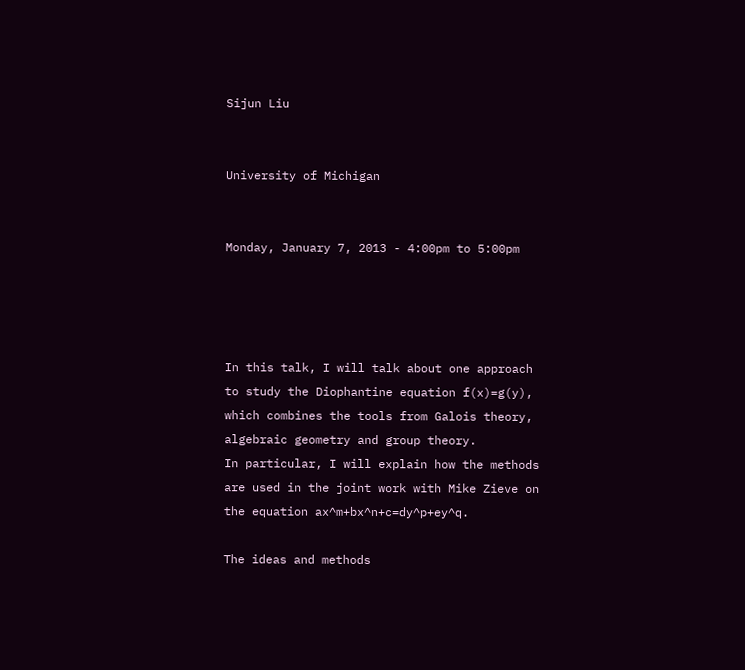Sijun Liu


University of Michigan


Monday, January 7, 2013 - 4:00pm to 5:00pm




In this talk, I will talk about one approach to study the Diophantine equation f(x)=g(y), which combines the tools from Galois theory, algebraic geometry and group theory.
In particular, I will explain how the methods are used in the joint work with Mike Zieve on the equation ax^m+bx^n+c=dy^p+ey^q.

The ideas and methods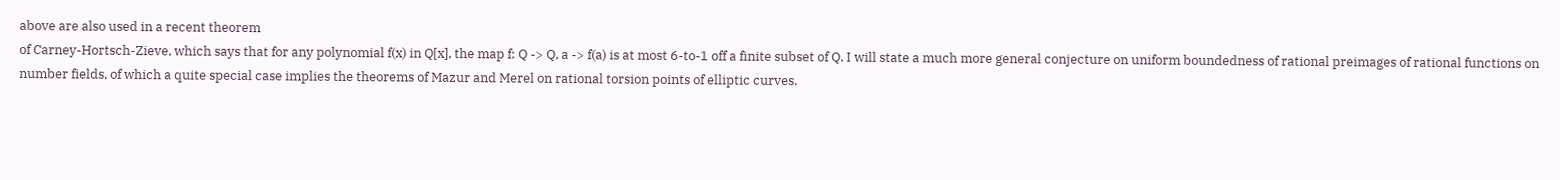above are also used in a recent theorem
of Carney-Hortsch-Zieve, which says that for any polynomial f(x) in Q[x], the map f: Q -> Q, a -> f(a) is at most 6-to-1 off a finite subset of Q. I will state a much more general conjecture on uniform boundedness of rational preimages of rational functions on number fields, of which a quite special case implies the theorems of Mazur and Merel on rational torsion points of elliptic curves.